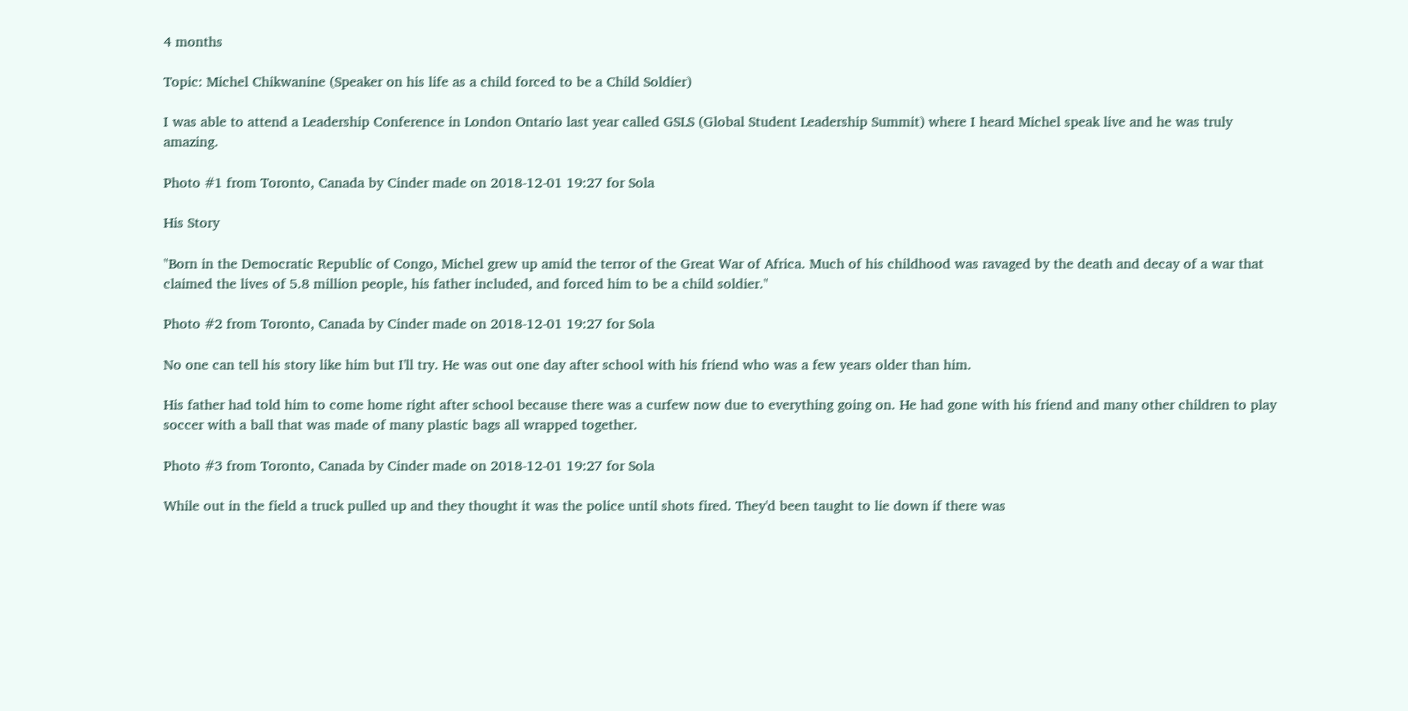4 months

Topic: Michel Chikwanine (Speaker on his life as a child forced to be a Child Soldier)

I was able to attend a Leadership Conference in London Ontario last year called GSLS (Global Student Leadership Summit) where I heard Michel speak live and he was truly amazing.

Photo #1 from Toronto, Canada by Cinder made on 2018-12-01 19:27 for Sola

His Story

"Born in the Democratic Republic of Congo, Michel grew up amid the terror of the Great War of Africa. Much of his childhood was ravaged by the death and decay of a war that claimed the lives of 5.8 million people, his father included, and forced him to be a child soldier."

Photo #2 from Toronto, Canada by Cinder made on 2018-12-01 19:27 for Sola

No one can tell his story like him but I'll try. He was out one day after school with his friend who was a few years older than him.

His father had told him to come home right after school because there was a curfew now due to everything going on. He had gone with his friend and many other children to play soccer with a ball that was made of many plastic bags all wrapped together.

Photo #3 from Toronto, Canada by Cinder made on 2018-12-01 19:27 for Sola

While out in the field a truck pulled up and they thought it was the police until shots fired. They'd been taught to lie down if there was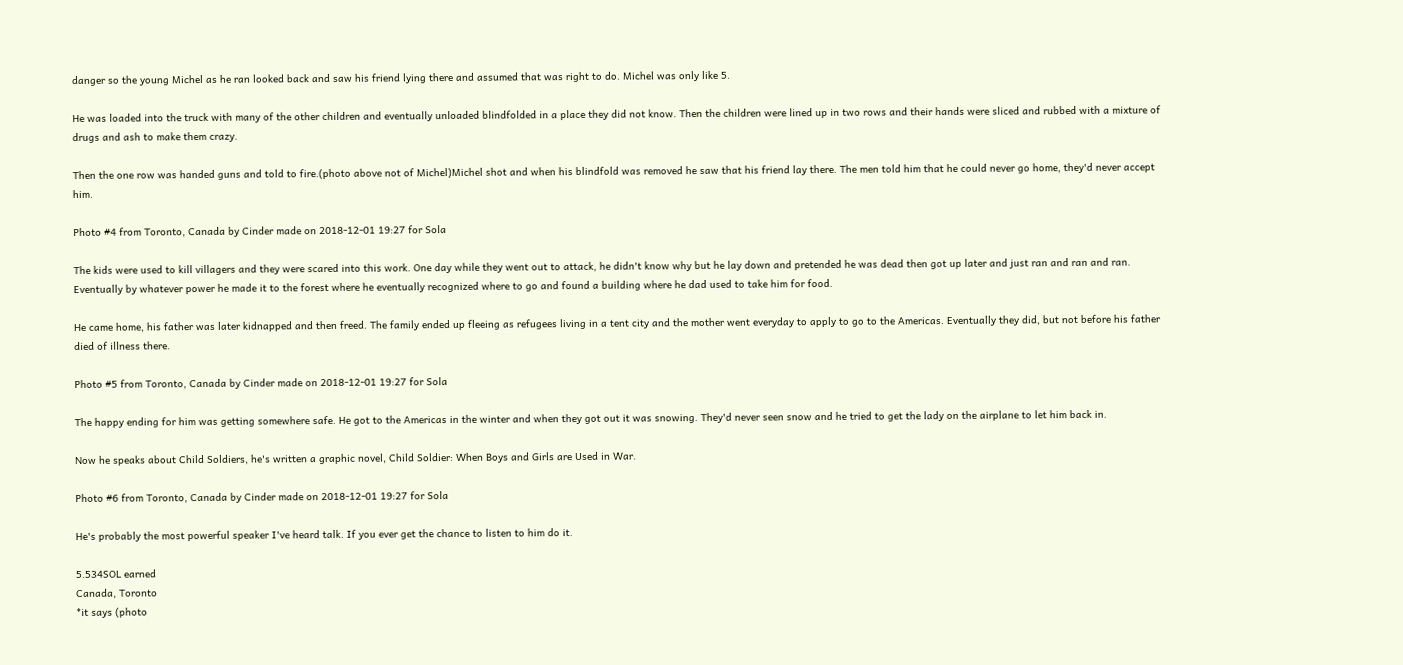danger so the young Michel as he ran looked back and saw his friend lying there and assumed that was right to do. Michel was only like 5.

He was loaded into the truck with many of the other children and eventually unloaded blindfolded in a place they did not know. Then the children were lined up in two rows and their hands were sliced and rubbed with a mixture of drugs and ash to make them crazy.

Then the one row was handed guns and told to fire.(photo above not of Michel)Michel shot and when his blindfold was removed he saw that his friend lay there. The men told him that he could never go home, they'd never accept him.

Photo #4 from Toronto, Canada by Cinder made on 2018-12-01 19:27 for Sola

The kids were used to kill villagers and they were scared into this work. One day while they went out to attack, he didn't know why but he lay down and pretended he was dead then got up later and just ran and ran and ran. Eventually by whatever power he made it to the forest where he eventually recognized where to go and found a building where he dad used to take him for food.

He came home, his father was later kidnapped and then freed. The family ended up fleeing as refugees living in a tent city and the mother went everyday to apply to go to the Americas. Eventually they did, but not before his father died of illness there.

Photo #5 from Toronto, Canada by Cinder made on 2018-12-01 19:27 for Sola

The happy ending for him was getting somewhere safe. He got to the Americas in the winter and when they got out it was snowing. They'd never seen snow and he tried to get the lady on the airplane to let him back in.

Now he speaks about Child Soldiers, he's written a graphic novel, Child Soldier: When Boys and Girls are Used in War.

Photo #6 from Toronto, Canada by Cinder made on 2018-12-01 19:27 for Sola

He's probably the most powerful speaker I've heard talk. If you ever get the chance to listen to him do it.

5.534SOL earned
Canada, Toronto
*it says (photo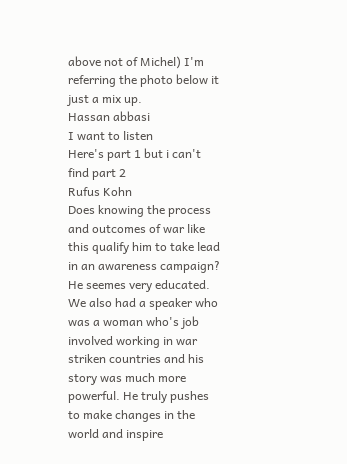above not of Michel) I'm referring the photo below it just a mix up.
Hassan abbasi
I want to listen
Here's part 1 but i can't find part 2
Rufus Kohn
Does knowing the process and outcomes of war like this qualify him to take lead in an awareness campaign?
He seemes very educated. We also had a speaker who was a woman who's job involved working in war striken countries and his story was much more powerful. He truly pushes to make changes in the world and inspire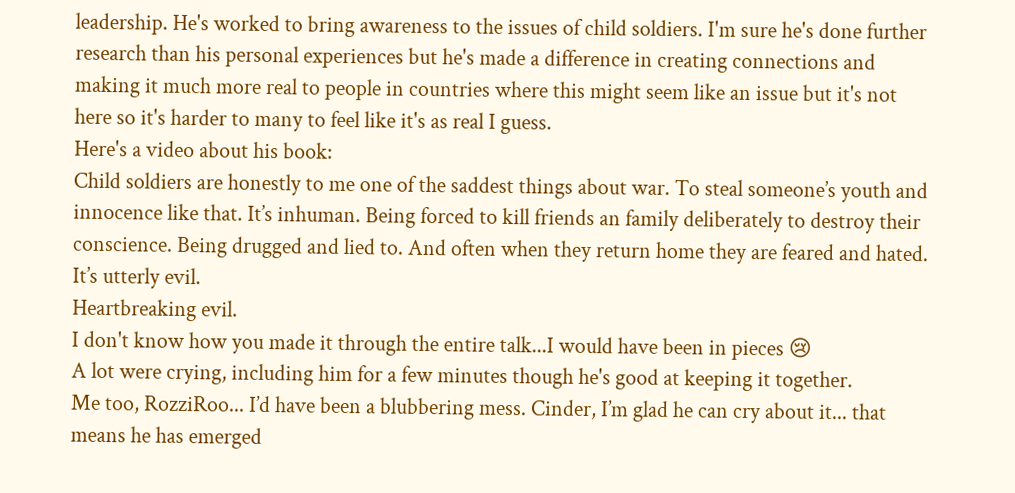leadership. He's worked to bring awareness to the issues of child soldiers. I'm sure he's done further research than his personal experiences but he's made a difference in creating connections and making it much more real to people in countries where this might seem like an issue but it's not here so it's harder to many to feel like it's as real I guess.
Here's a video about his book:
Child soldiers are honestly to me one of the saddest things about war. To steal someone’s youth and innocence like that. It’s inhuman. Being forced to kill friends an family deliberately to destroy their conscience. Being drugged and lied to. And often when they return home they are feared and hated. It’s utterly evil.
Heartbreaking evil.
I don't know how you made it through the entire talk...I would have been in pieces 😢
A lot were crying, including him for a few minutes though he's good at keeping it together.
Me too, RozziRoo... I’d have been a blubbering mess. Cinder, I’m glad he can cry about it... that means he has emerged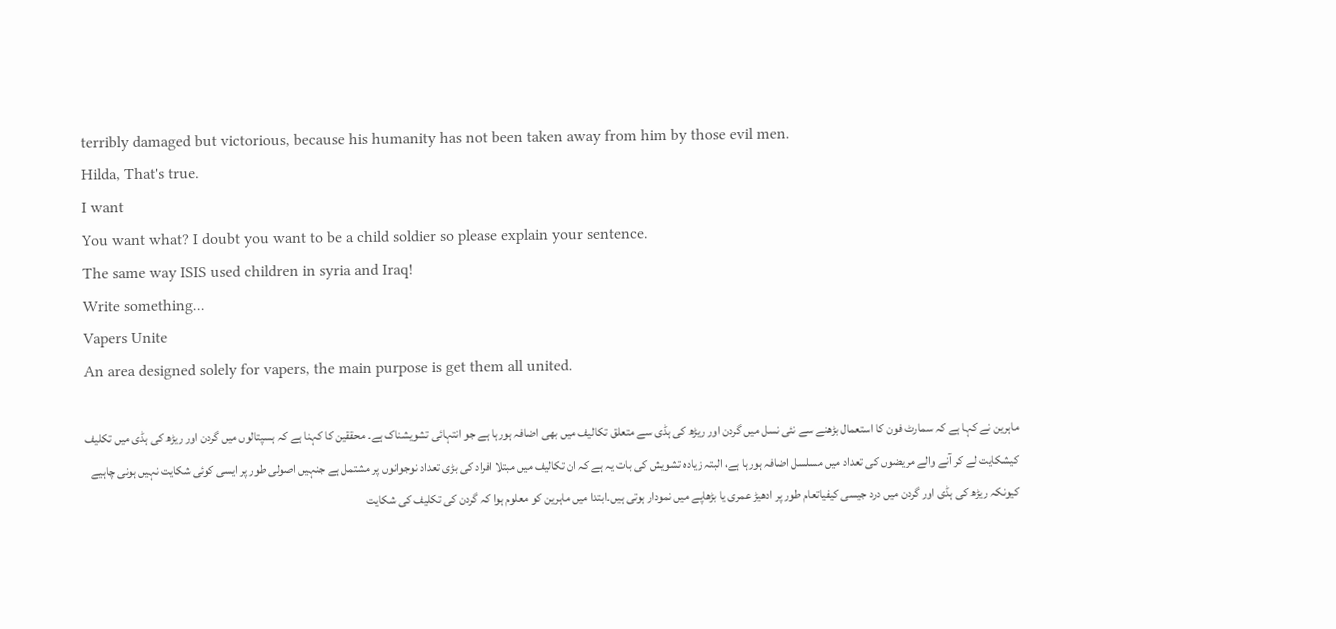terribly damaged but victorious, because his humanity has not been taken away from him by those evil men.
Hilda, That's true.
I want
You want what? I doubt you want to be a child soldier so please explain your sentence.
The same way ISIS used children in syria and Iraq!
Write something...
Vapers Unite
An area designed solely for vapers, the main purpose is get them all united.

ماہرین نے کہا ہے کہ سمارٹ فون کا استعمال بڑھنے سے نئی نسل میں گردن اور ریڑھ کی ہڈی سے متعلق تکالیف میں بھی اضافہ ہورہا ہے جو انتہائی تشویشناک ہے۔ محققین کا کہنا ہے کہ ہسپتالوں میں گردن اور ریڑھ کی ہڈی میں تکلیف کیشکایت لے کر آنے والے مریضوں کی تعداد میں مسلسل اضافہ ہورہا ہے، البتہ زیادہ تشویش کی بات یہ ہے کہ ان تکالیف میں مبتلا افراد کی بڑی تعداد نوجوانوں پر مشتمل ہے جنہیں اصولی طور پر ایسی کوئی شکایت نہیں ہونی چاہیے کیونکہ ریڑھ کی ہڈی اور گردن میں درد جیسی کیفیاتعام طور پر ادھیڑ عمری یا بڑھاپے میں نمودار ہوتی ہیں۔ابتدا میں ماہرین کو معلوم ہوا کہ گردن کی تکلیف کی شکایت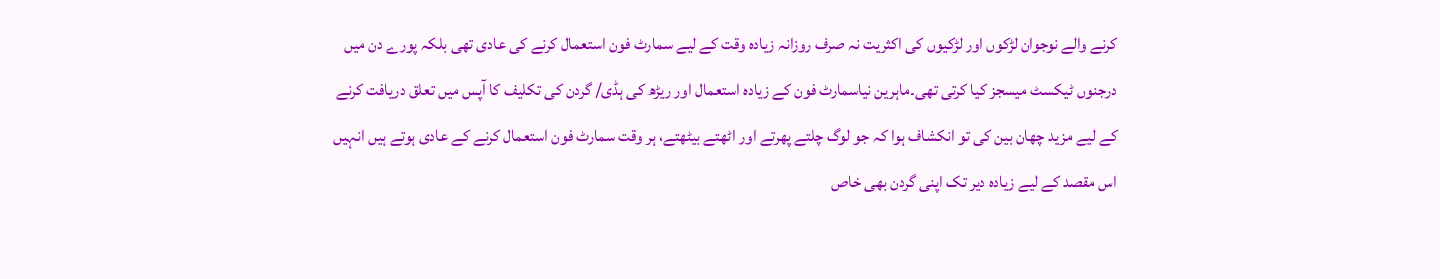کرنے والے نوجوان لڑکوں اور لڑکیوں کی اکثریت نہ صرف روزانہ زیادہ وقت کے لیے سمارٹ فون استعمال کرنے کی عادی تھی بلکہ پورے دن میں درجنوں ٹیکسٹ میسجز کیا کرتی تھی۔ماہرین نیاسمارٹ فون کے زیادہ استعمال اور ریڑھ کی ہڈی/ گردن کی تکلیف کا آپس میں تعلق دریافت کرنے کے لیے مزید چھان بین کی تو انکشاف ہوا کہ جو لوگ چلتے پھرتے اور اٹھتے بیٹھتے، ہر وقت سمارٹ فون استعمال کرنے کے عادی ہوتے ہیں انہیں اس مقصد کے لیے زیادہ دیر تک اپنی گردن بھی خاص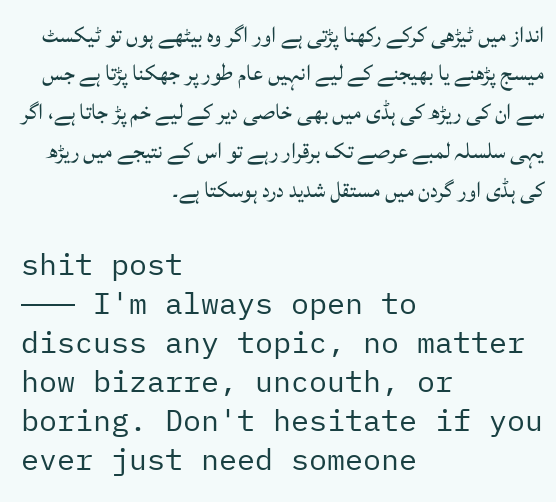انداز میں ٹیڑھی کرکے رکھنا پڑتی ہے اور اگر وہ بیٹھے ہوں تو ٹیکسٹ میسج پڑھنے یا بھیجنے کے لیے انہیں عام طور پر جھکنا پڑتا ہے جس سے ان کی ریڑھ کی ہڈی میں بھی خاصی دیر کے لیے خم پڑ جاتا ہے، اگر یہی سلسلہ لمبے عرصے تک برقرار رہے تو اس کے نتیجے میں ریڑھ کی ہڈی اور گردن میں مستقل شدید درد ہوسکتا ہے۔

shit post
——— I'm always open to discuss any topic, no matter how bizarre, uncouth, or boring. Don't hesitate if you ever just need someone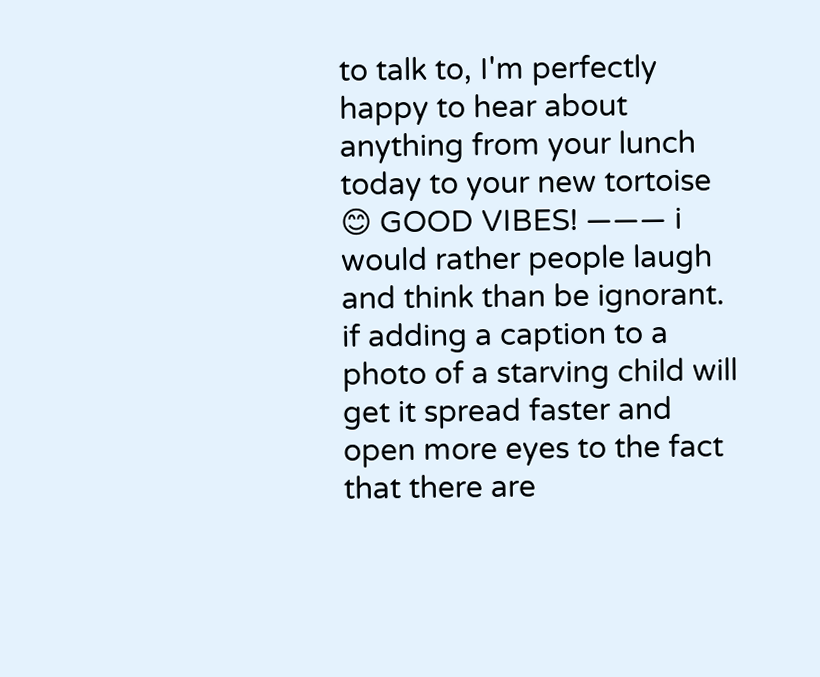to talk to, I'm perfectly happy to hear about anything from your lunch today to your new tortoise 😊 GOOD VIBES! ——— i would rather people laugh and think than be ignorant. if adding a caption to a photo of a starving child will get it spread faster and open more eyes to the fact that there are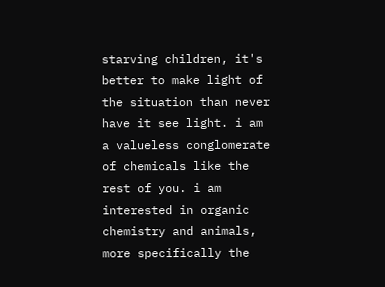starving children, it's better to make light of the situation than never have it see light. i am a valueless conglomerate of chemicals like the rest of you. i am interested in organic chemistry and animals, more specifically the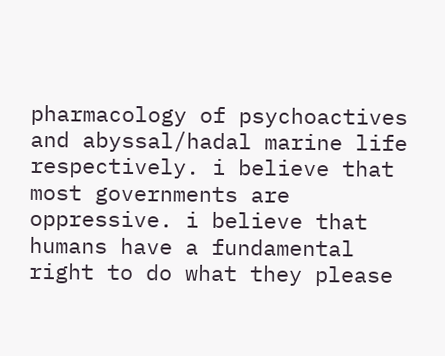pharmacology of psychoactives and abyssal/hadal marine life respectively. i believe that most governments are oppressive. i believe that humans have a fundamental right to do what they please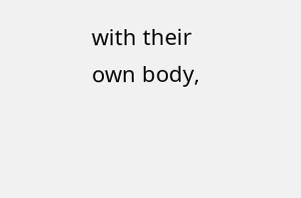with their own body,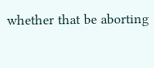whether that be aborting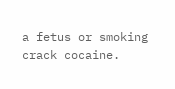a fetus or smoking crack cocaine.